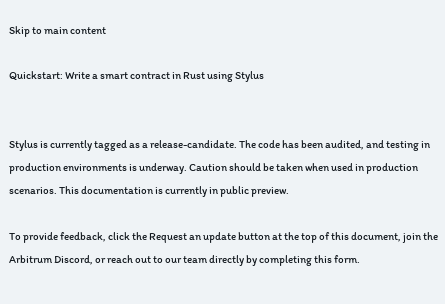Skip to main content

Quickstart: Write a smart contract in Rust using Stylus


Stylus is currently tagged as a release-candidate. The code has been audited, and testing in production environments is underway. Caution should be taken when used in production scenarios. This documentation is currently in public preview.

To provide feedback, click the Request an update button at the top of this document, join the Arbitrum Discord, or reach out to our team directly by completing this form.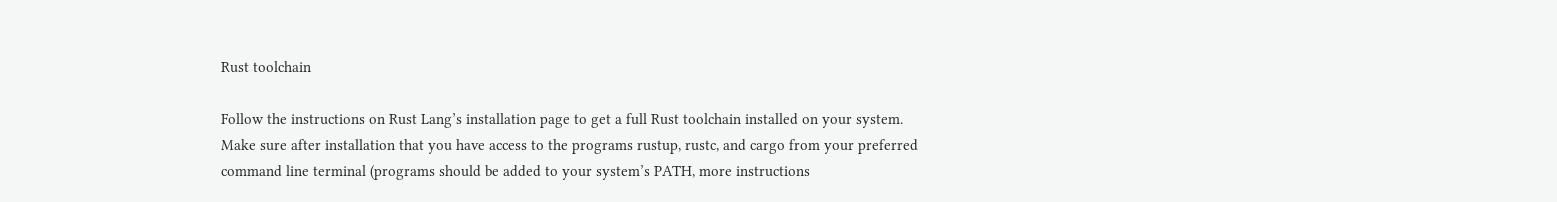Rust toolchain

Follow the instructions on Rust Lang’s installation page to get a full Rust toolchain installed on your system. Make sure after installation that you have access to the programs rustup, rustc, and cargo from your preferred command line terminal (programs should be added to your system’s PATH, more instructions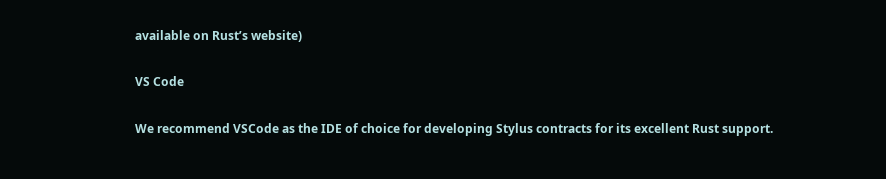available on Rust’s website)

VS Code

We recommend VSCode as the IDE of choice for developing Stylus contracts for its excellent Rust support.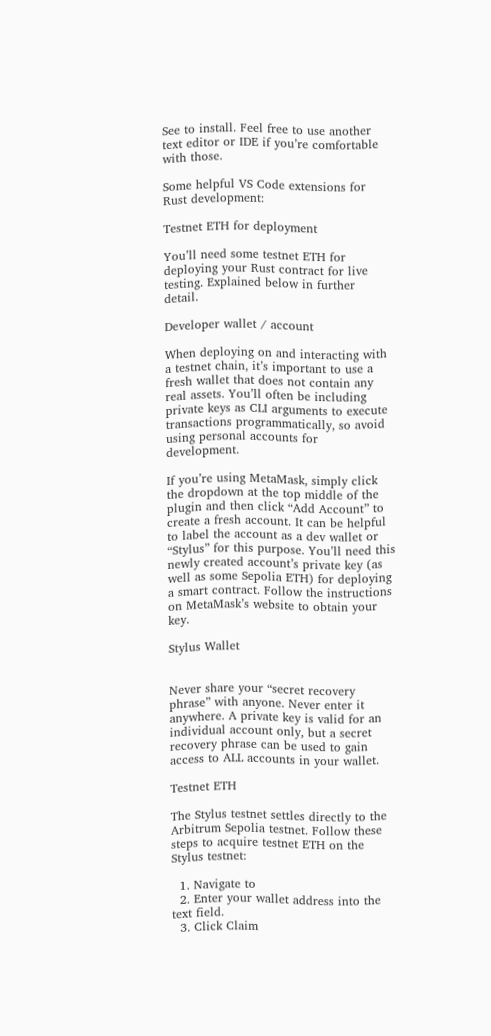See to install. Feel free to use another text editor or IDE if you’re comfortable with those.

Some helpful VS Code extensions for Rust development:

Testnet ETH for deployment

You’ll need some testnet ETH for deploying your Rust contract for live testing. Explained below in further detail.

Developer wallet / account

When deploying on and interacting with a testnet chain, it’s important to use a fresh wallet that does not contain any real assets. You’ll often be including private keys as CLI arguments to execute transactions programmatically, so avoid using personal accounts for development.

If you’re using MetaMask, simply click the dropdown at the top middle of the plugin and then click “Add Account” to create a fresh account. It can be helpful to label the account as a dev wallet or “Stylus” for this purpose. You’ll need this newly created account’s private key (as well as some Sepolia ETH) for deploying a smart contract. Follow the instructions on MetaMask’s website to obtain your key.

Stylus Wallet


Never share your “secret recovery phrase” with anyone. Never enter it anywhere. A private key is valid for an individual account only, but a secret recovery phrase can be used to gain access to ALL accounts in your wallet.

Testnet ETH

The Stylus testnet settles directly to the Arbitrum Sepolia testnet. Follow these steps to acquire testnet ETH on the Stylus testnet:

  1. Navigate to
  2. Enter your wallet address into the text field.
  3. Click Claim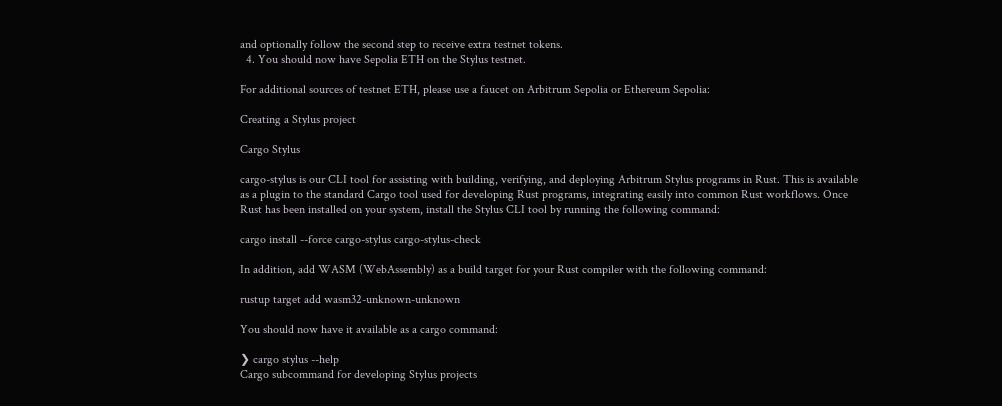and optionally follow the second step to receive extra testnet tokens.
  4. You should now have Sepolia ETH on the Stylus testnet.

For additional sources of testnet ETH, please use a faucet on Arbitrum Sepolia or Ethereum Sepolia:

Creating a Stylus project

Cargo Stylus

cargo-stylus is our CLI tool for assisting with building, verifying, and deploying Arbitrum Stylus programs in Rust. This is available as a plugin to the standard Cargo tool used for developing Rust programs, integrating easily into common Rust workflows. Once Rust has been installed on your system, install the Stylus CLI tool by running the following command:

cargo install --force cargo-stylus cargo-stylus-check

In addition, add WASM (WebAssembly) as a build target for your Rust compiler with the following command:

rustup target add wasm32-unknown-unknown

You should now have it available as a cargo command:

❯ cargo stylus --help
Cargo subcommand for developing Stylus projects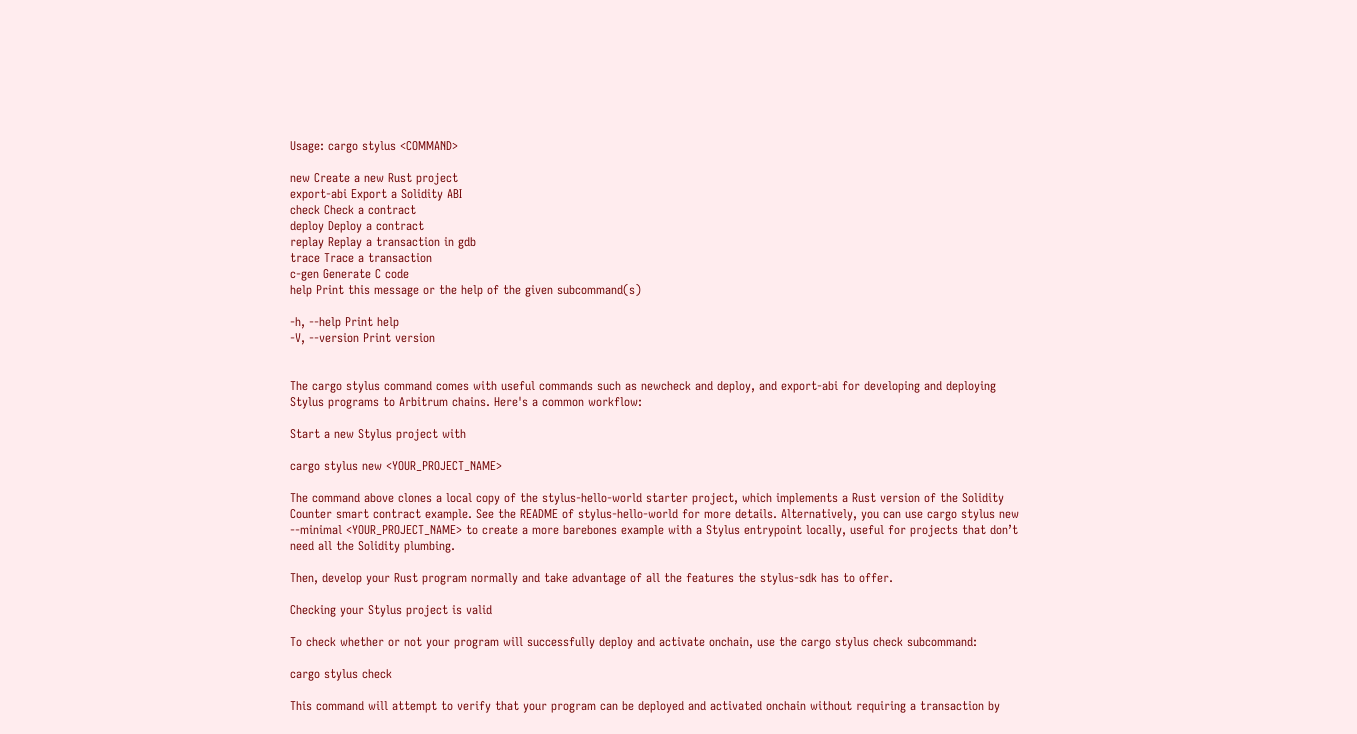Usage: cargo stylus <COMMAND>

new Create a new Rust project
export-abi Export a Solidity ABI
check Check a contract
deploy Deploy a contract
replay Replay a transaction in gdb
trace Trace a transaction
c-gen Generate C code
help Print this message or the help of the given subcommand(s)

-h, --help Print help
-V, --version Print version


The cargo stylus command comes with useful commands such as newcheck and deploy, and export-abi for developing and deploying Stylus programs to Arbitrum chains. Here's a common workflow:

Start a new Stylus project with

cargo stylus new <YOUR_PROJECT_NAME>

The command above clones a local copy of the stylus-hello-world starter project, which implements a Rust version of the Solidity Counter smart contract example. See the README of stylus-hello-world for more details. Alternatively, you can use cargo stylus new --minimal <YOUR_PROJECT_NAME> to create a more barebones example with a Stylus entrypoint locally, useful for projects that don’t need all the Solidity plumbing.

Then, develop your Rust program normally and take advantage of all the features the stylus-sdk has to offer.

Checking your Stylus project is valid

To check whether or not your program will successfully deploy and activate onchain, use the cargo stylus check subcommand:

cargo stylus check

This command will attempt to verify that your program can be deployed and activated onchain without requiring a transaction by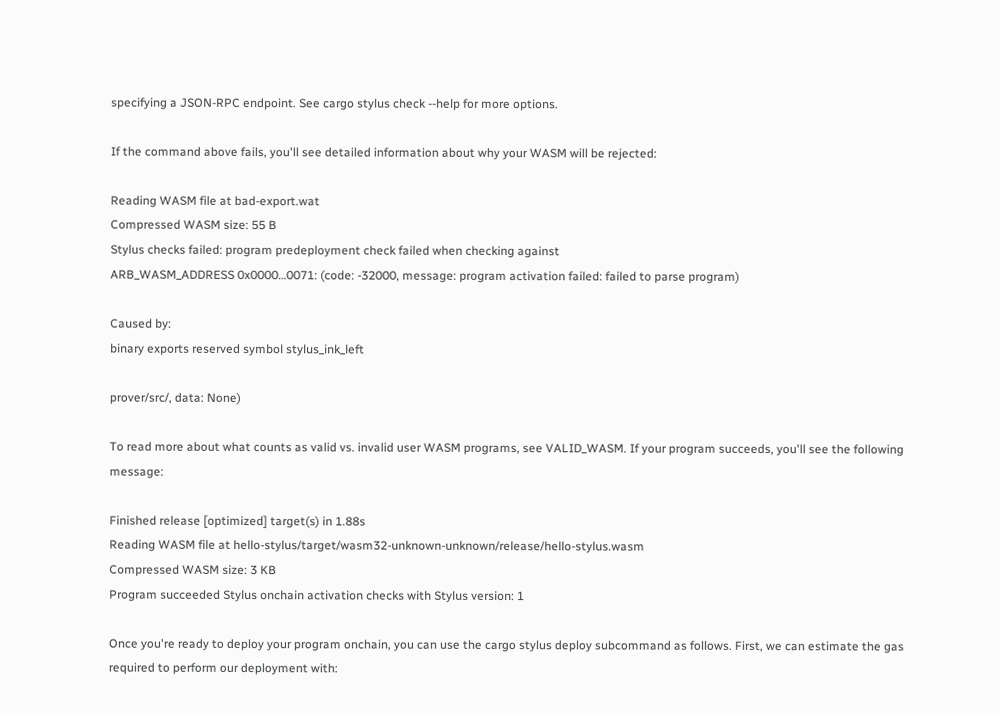specifying a JSON-RPC endpoint. See cargo stylus check --help for more options.

If the command above fails, you'll see detailed information about why your WASM will be rejected:

Reading WASM file at bad-export.wat
Compressed WASM size: 55 B
Stylus checks failed: program predeployment check failed when checking against
ARB_WASM_ADDRESS 0x0000…0071: (code: -32000, message: program activation failed: failed to parse program)

Caused by:
binary exports reserved symbol stylus_ink_left

prover/src/, data: None)

To read more about what counts as valid vs. invalid user WASM programs, see VALID_WASM. If your program succeeds, you'll see the following message:

Finished release [optimized] target(s) in 1.88s
Reading WASM file at hello-stylus/target/wasm32-unknown-unknown/release/hello-stylus.wasm
Compressed WASM size: 3 KB
Program succeeded Stylus onchain activation checks with Stylus version: 1

Once you're ready to deploy your program onchain, you can use the cargo stylus deploy subcommand as follows. First, we can estimate the gas required to perform our deployment with: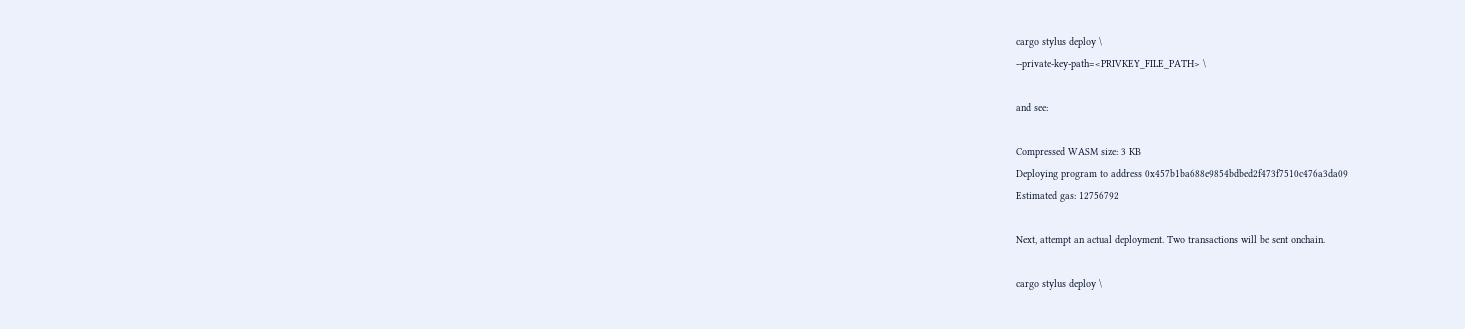cargo stylus deploy \
--private-key-path=<PRIVKEY_FILE_PATH> \

and see:

Compressed WASM size: 3 KB
Deploying program to address 0x457b1ba688e9854bdbed2f473f7510c476a3da09
Estimated gas: 12756792

Next, attempt an actual deployment. Two transactions will be sent onchain.

cargo stylus deploy \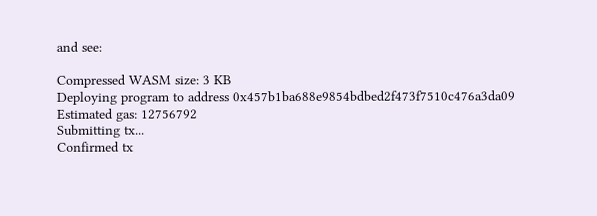and see:

Compressed WASM size: 3 KB
Deploying program to address 0x457b1ba688e9854bdbed2f473f7510c476a3da09
Estimated gas: 12756792
Submitting tx...
Confirmed tx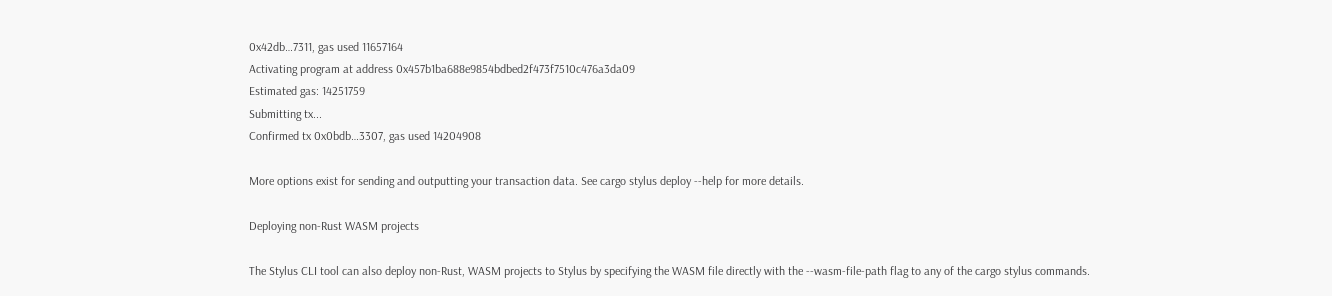0x42db…7311, gas used 11657164
Activating program at address 0x457b1ba688e9854bdbed2f473f7510c476a3da09
Estimated gas: 14251759
Submitting tx...
Confirmed tx 0x0bdb…3307, gas used 14204908

More options exist for sending and outputting your transaction data. See cargo stylus deploy --help for more details.

Deploying non-Rust WASM projects

The Stylus CLI tool can also deploy non-Rust, WASM projects to Stylus by specifying the WASM file directly with the --wasm-file-path flag to any of the cargo stylus commands.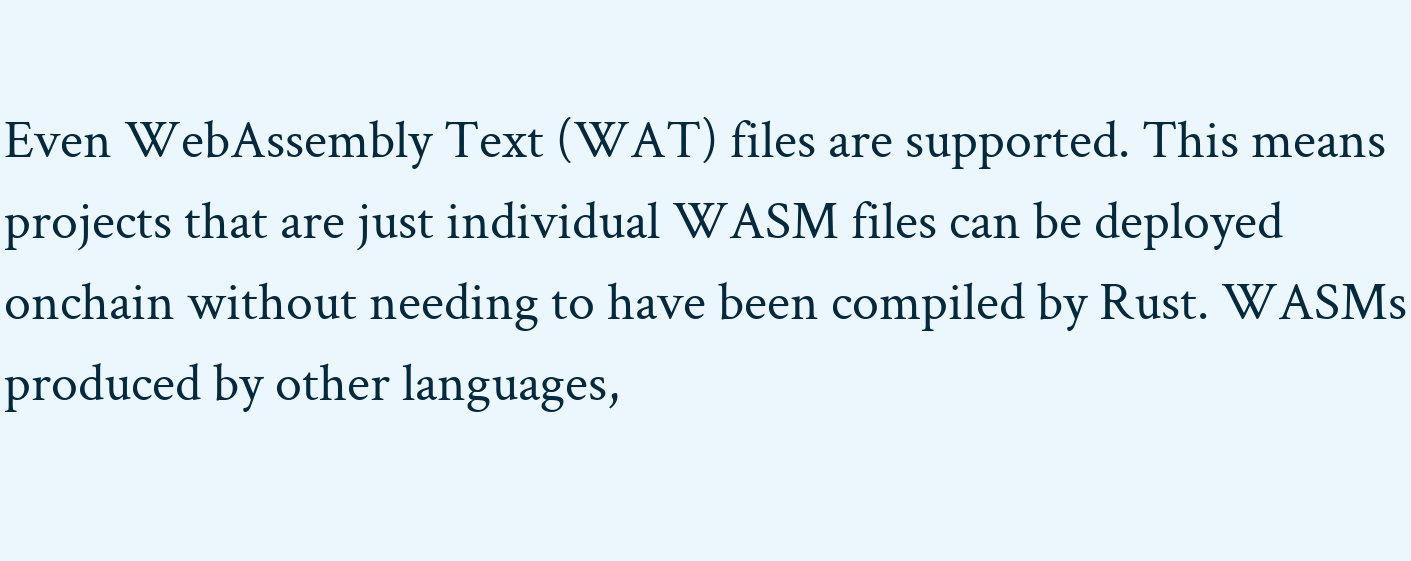Even WebAssembly Text (WAT) files are supported. This means projects that are just individual WASM files can be deployed onchain without needing to have been compiled by Rust. WASMs produced by other languages,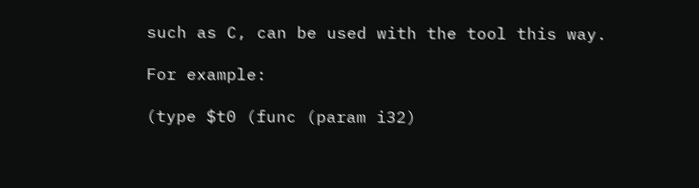such as C, can be used with the tool this way.

For example:

(type $t0 (func (param i32)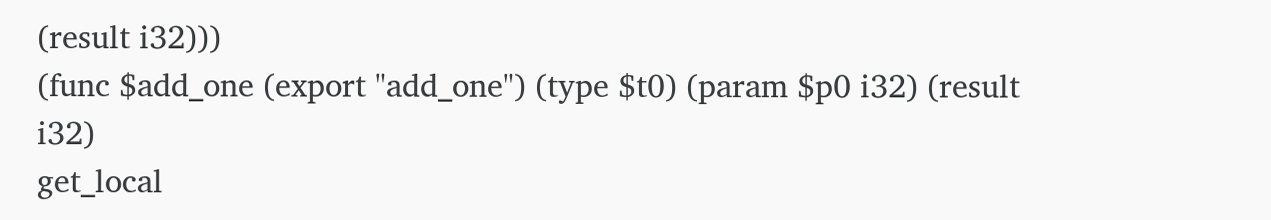(result i32)))
(func $add_one (export "add_one") (type $t0) (param $p0 i32) (result i32)
get_local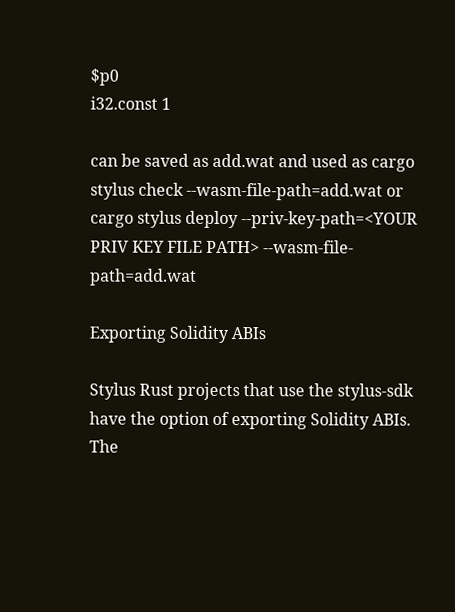$p0
i32.const 1

can be saved as add.wat and used as cargo stylus check --wasm-file-path=add.wat or cargo stylus deploy --priv-key-path=<YOUR PRIV KEY FILE PATH> --wasm-file-path=add.wat

Exporting Solidity ABIs

Stylus Rust projects that use the stylus-sdk have the option of exporting Solidity ABIs. The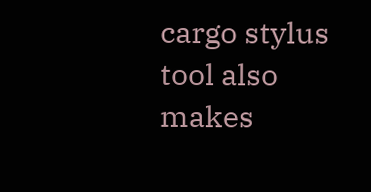cargo stylus tool also makes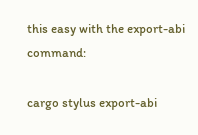this easy with the export-abi command:

cargo stylus export-abi